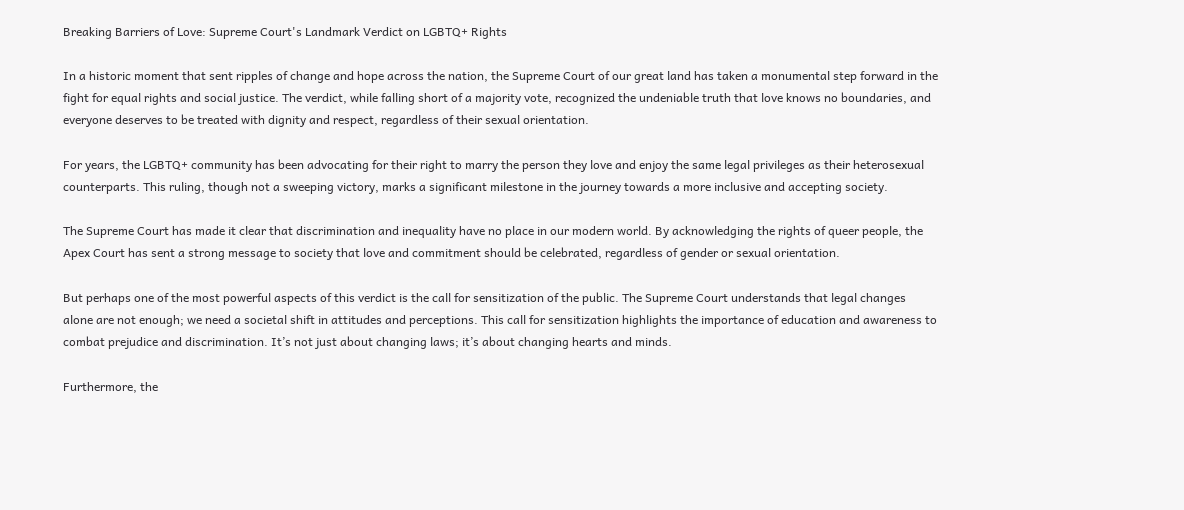Breaking Barriers of Love: Supreme Court's Landmark Verdict on LGBTQ+ Rights

In a historic moment that sent ripples of change and hope across the nation, the Supreme Court of our great land has taken a monumental step forward in the fight for equal rights and social justice. The verdict, while falling short of a majority vote, recognized the undeniable truth that love knows no boundaries, and everyone deserves to be treated with dignity and respect, regardless of their sexual orientation.

For years, the LGBTQ+ community has been advocating for their right to marry the person they love and enjoy the same legal privileges as their heterosexual counterparts. This ruling, though not a sweeping victory, marks a significant milestone in the journey towards a more inclusive and accepting society.

The Supreme Court has made it clear that discrimination and inequality have no place in our modern world. By acknowledging the rights of queer people, the Apex Court has sent a strong message to society that love and commitment should be celebrated, regardless of gender or sexual orientation.

But perhaps one of the most powerful aspects of this verdict is the call for sensitization of the public. The Supreme Court understands that legal changes alone are not enough; we need a societal shift in attitudes and perceptions. This call for sensitization highlights the importance of education and awareness to combat prejudice and discrimination. It’s not just about changing laws; it’s about changing hearts and minds.

Furthermore, the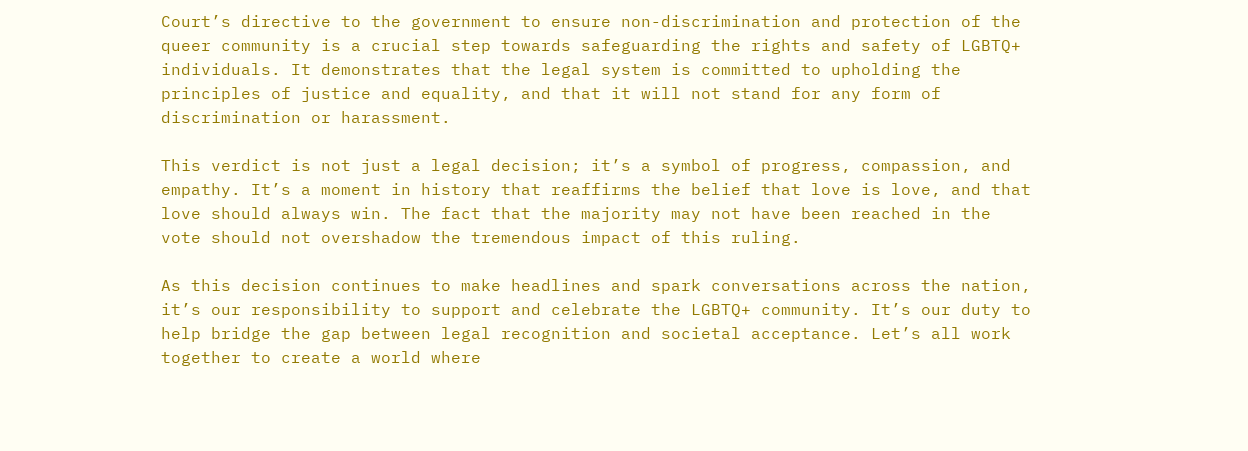Court’s directive to the government to ensure non-discrimination and protection of the queer community is a crucial step towards safeguarding the rights and safety of LGBTQ+ individuals. It demonstrates that the legal system is committed to upholding the principles of justice and equality, and that it will not stand for any form of discrimination or harassment.

This verdict is not just a legal decision; it’s a symbol of progress, compassion, and empathy. It’s a moment in history that reaffirms the belief that love is love, and that love should always win. The fact that the majority may not have been reached in the vote should not overshadow the tremendous impact of this ruling.

As this decision continues to make headlines and spark conversations across the nation, it’s our responsibility to support and celebrate the LGBTQ+ community. It’s our duty to help bridge the gap between legal recognition and societal acceptance. Let’s all work together to create a world where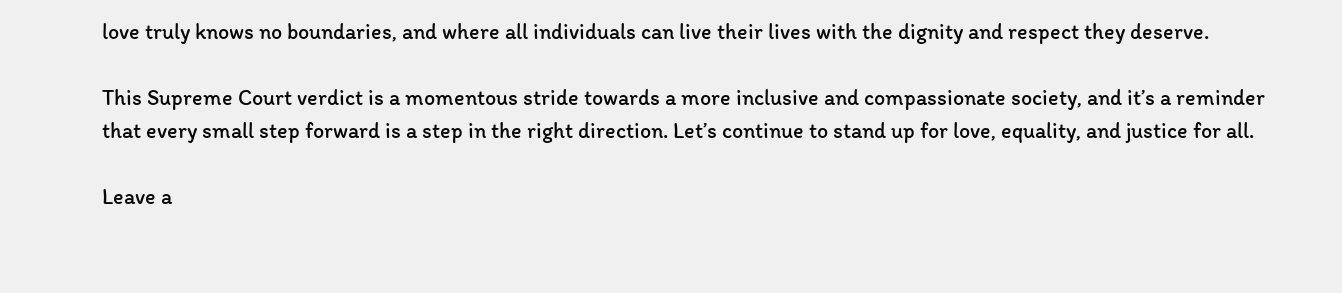love truly knows no boundaries, and where all individuals can live their lives with the dignity and respect they deserve.

This Supreme Court verdict is a momentous stride towards a more inclusive and compassionate society, and it’s a reminder that every small step forward is a step in the right direction. Let’s continue to stand up for love, equality, and justice for all.

Leave a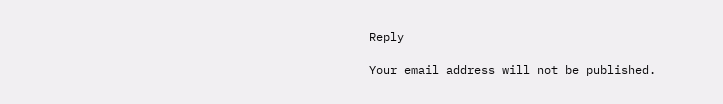Reply

Your email address will not be published.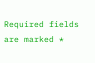Required fields are marked *